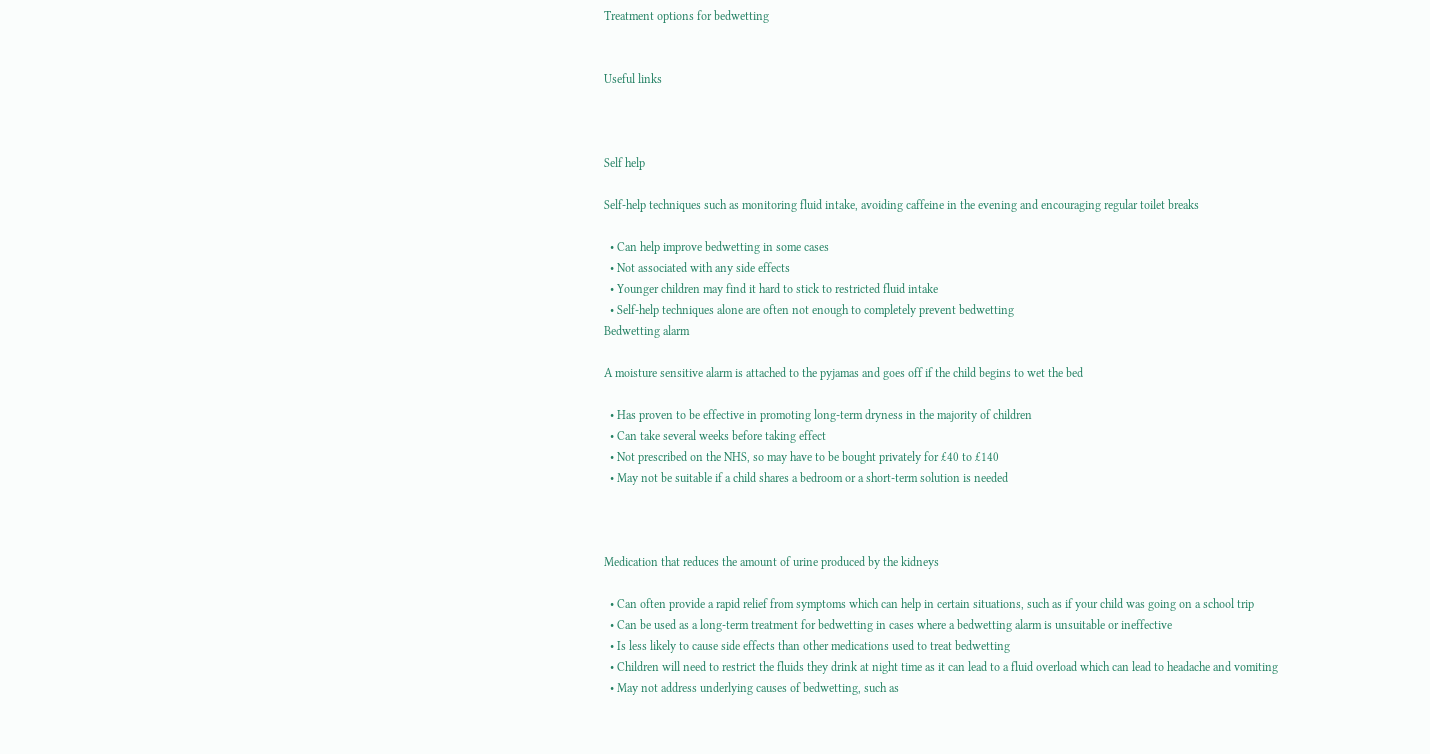Treatment options for bedwetting


Useful links



Self help

Self-help techniques such as monitoring fluid intake, avoiding caffeine in the evening and encouraging regular toilet breaks

  • Can help improve bedwetting in some cases
  • Not associated with any side effects
  • Younger children may find it hard to stick to restricted fluid intake
  • Self-help techniques alone are often not enough to completely prevent bedwetting
Bedwetting alarm

A moisture sensitive alarm is attached to the pyjamas and goes off if the child begins to wet the bed

  • Has proven to be effective in promoting long-term dryness in the majority of children
  • Can take several weeks before taking effect
  • Not prescribed on the NHS, so may have to be bought privately for £40 to £140
  • May not be suitable if a child shares a bedroom or a short-term solution is needed



Medication that reduces the amount of urine produced by the kidneys

  • Can often provide a rapid relief from symptoms which can help in certain situations, such as if your child was going on a school trip
  • Can be used as a long-term treatment for bedwetting in cases where a bedwetting alarm is unsuitable or ineffective
  • Is less likely to cause side effects than other medications used to treat bedwetting
  • Children will need to restrict the fluids they drink at night time as it can lead to a fluid overload which can lead to headache and vomiting
  • May not address underlying causes of bedwetting, such as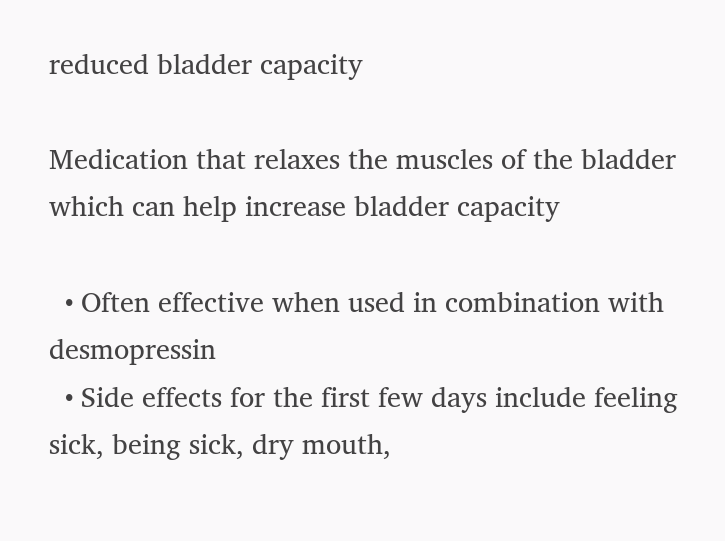reduced bladder capacity

Medication that relaxes the muscles of the bladder which can help increase bladder capacity

  • Often effective when used in combination with desmopressin
  • Side effects for the first few days include feeling sick, being sick, dry mouth,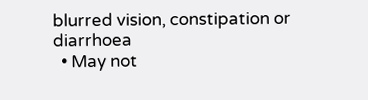blurred vision, constipation or diarrhoea
  • May not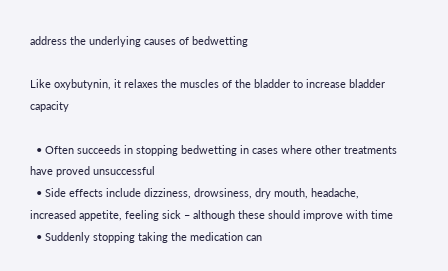address the underlying causes of bedwetting

Like oxybutynin, it relaxes the muscles of the bladder to increase bladder capacity

  • Often succeeds in stopping bedwetting in cases where other treatments have proved unsuccessful
  • Side effects include dizziness, drowsiness, dry mouth, headache, increased appetite, feeling sick – although these should improve with time
  • Suddenly stopping taking the medication can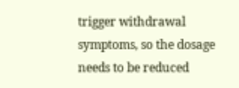trigger withdrawal symptoms, so the dosage needs to be reduced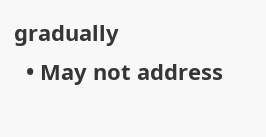gradually
  • May not address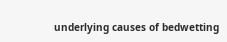underlying causes of bedwetting